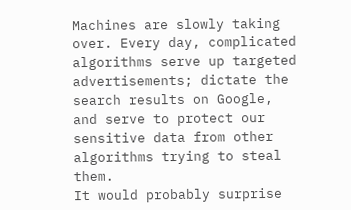Machines are slowly taking over. Every day, complicated algorithms serve up targeted advertisements; dictate the search results on Google, and serve to protect our sensitive data from other algorithms trying to steal them.
It would probably surprise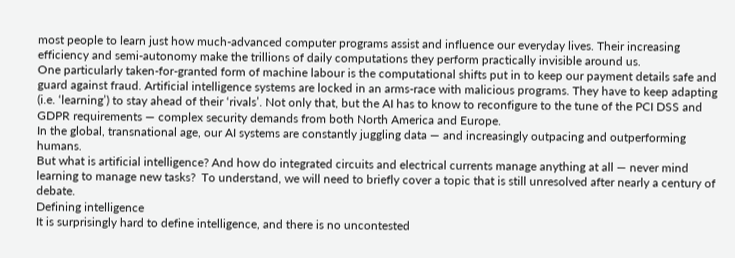most people to learn just how much-advanced computer programs assist and influence our everyday lives. Their increasing efficiency and semi-autonomy make the trillions of daily computations they perform practically invisible around us.
One particularly taken-for-granted form of machine labour is the computational shifts put in to keep our payment details safe and guard against fraud. Artificial intelligence systems are locked in an arms-race with malicious programs. They have to keep adapting (i.e. ‘learning’) to stay ahead of their ‘rivals’. Not only that, but the AI has to know to reconfigure to the tune of the PCI DSS and GDPR requirements — complex security demands from both North America and Europe.
In the global, transnational age, our AI systems are constantly juggling data — and increasingly outpacing and outperforming humans.
But what is artificial intelligence? And how do integrated circuits and electrical currents manage anything at all — never mind learning to manage new tasks?  To understand, we will need to briefly cover a topic that is still unresolved after nearly a century of debate.
Defining intelligence
It is surprisingly hard to define intelligence, and there is no uncontested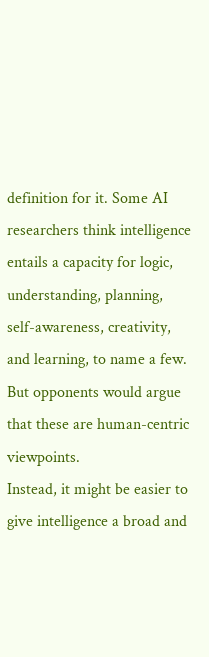definition for it. Some AI researchers think intelligence entails a capacity for logic, understanding, planning, self-awareness, creativity, and learning, to name a few. But opponents would argue that these are human-centric viewpoints.
Instead, it might be easier to give intelligence a broad and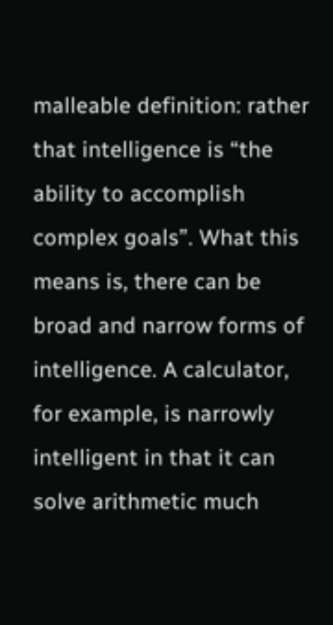malleable definition: rather that intelligence is “the ability to accomplish complex goals”. What this means is, there can be broad and narrow forms of intelligence. A calculator, for example, is narrowly intelligent in that it can solve arithmetic much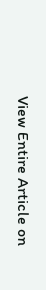View Entire Article on